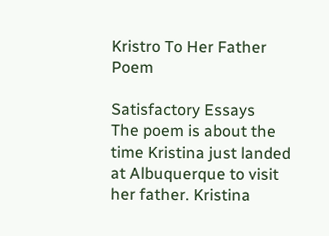Kristro To Her Father Poem

Satisfactory Essays
The poem is about the time Kristina just landed at Albuquerque to visit her father. Kristina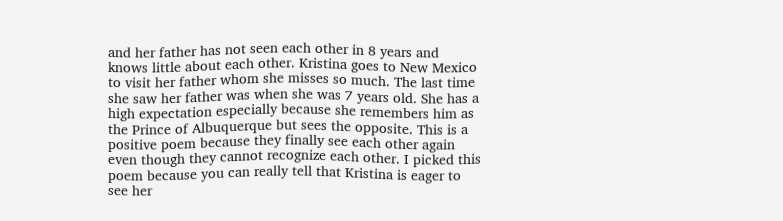and her father has not seen each other in 8 years and knows little about each other. Kristina goes to New Mexico to visit her father whom she misses so much. The last time she saw her father was when she was 7 years old. She has a high expectation especially because she remembers him as the Prince of Albuquerque but sees the opposite. This is a positive poem because they finally see each other again even though they cannot recognize each other. I picked this poem because you can really tell that Kristina is eager to see her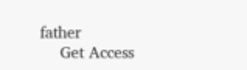father
    Get Access